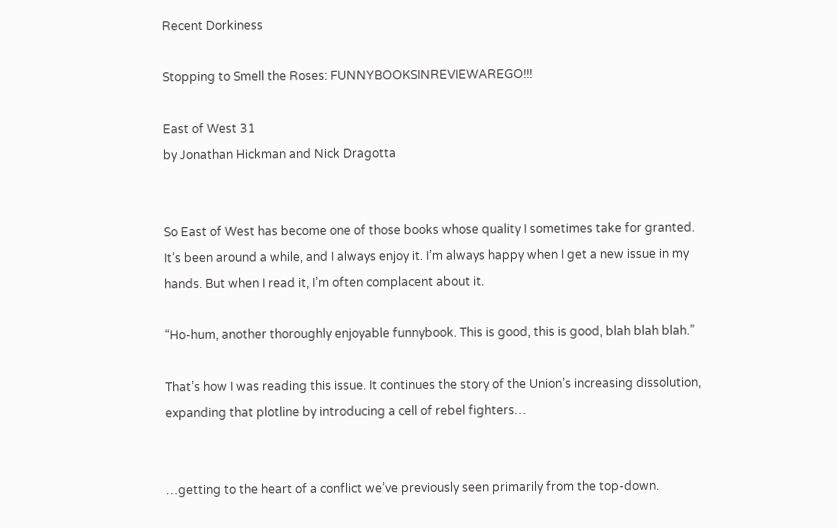Recent Dorkiness

Stopping to Smell the Roses: FUNNYBOOKSINREVIEWAREGO!!!

East of West 31
by Jonathan Hickman and Nick Dragotta


So East of West has become one of those books whose quality I sometimes take for granted. It’s been around a while, and I always enjoy it. I’m always happy when I get a new issue in my hands. But when I read it, I’m often complacent about it.

“Ho-hum, another thoroughly enjoyable funnybook. This is good, this is good, blah blah blah.”

That’s how I was reading this issue. It continues the story of the Union’s increasing dissolution, expanding that plotline by introducing a cell of rebel fighters…


…getting to the heart of a conflict we’ve previously seen primarily from the top-down.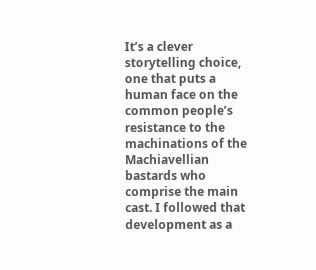It’s a clever storytelling choice, one that puts a human face on the common people’s resistance to the machinations of the Machiavellian bastards who comprise the main cast. I followed that development as a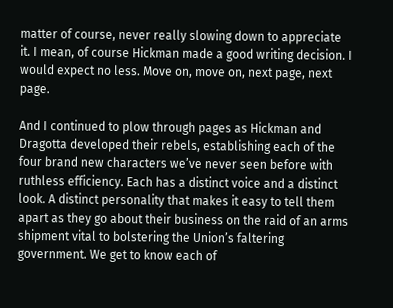matter of course, never really slowing down to appreciate it. I mean, of course Hickman made a good writing decision. I would expect no less. Move on, move on, next page, next page.

And I continued to plow through pages as Hickman and Dragotta developed their rebels, establishing each of the four brand new characters we’ve never seen before with ruthless efficiency. Each has a distinct voice and a distinct look. A distinct personality that makes it easy to tell them apart as they go about their business on the raid of an arms shipment vital to bolstering the Union’s faltering government. We get to know each of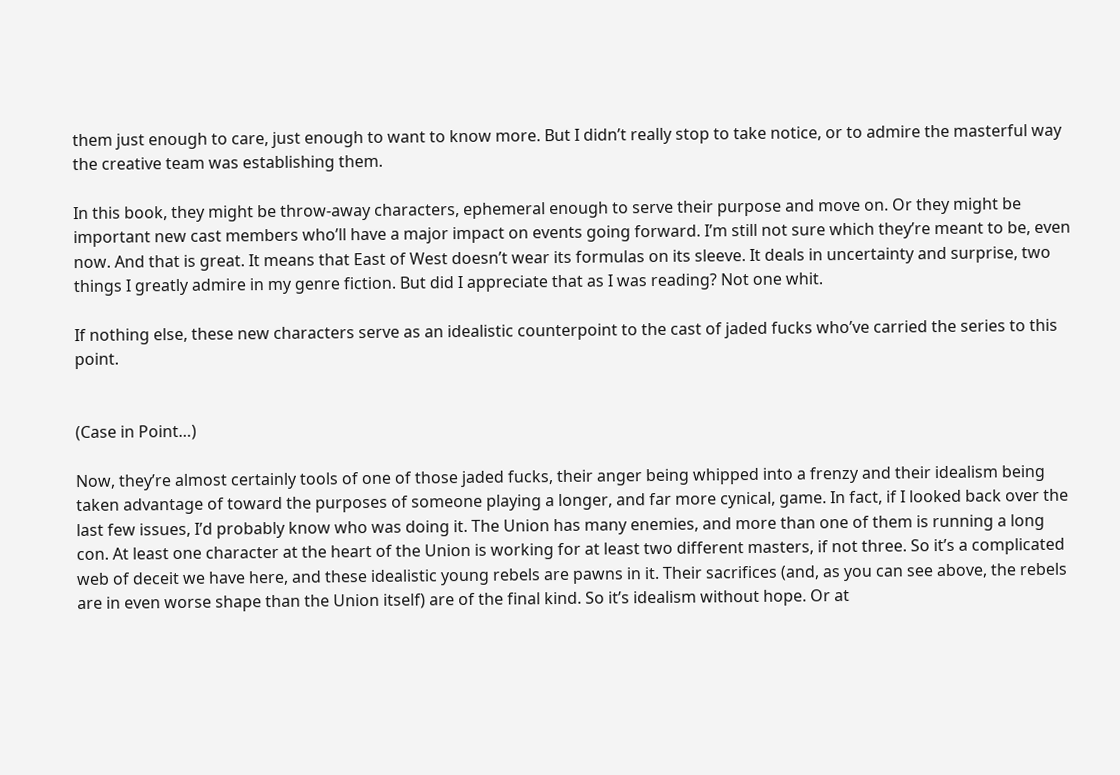them just enough to care, just enough to want to know more. But I didn’t really stop to take notice, or to admire the masterful way the creative team was establishing them.

In this book, they might be throw-away characters, ephemeral enough to serve their purpose and move on. Or they might be important new cast members who’ll have a major impact on events going forward. I’m still not sure which they’re meant to be, even now. And that is great. It means that East of West doesn’t wear its formulas on its sleeve. It deals in uncertainty and surprise, two things I greatly admire in my genre fiction. But did I appreciate that as I was reading? Not one whit.

If nothing else, these new characters serve as an idealistic counterpoint to the cast of jaded fucks who’ve carried the series to this point.


(Case in Point…)

Now, they’re almost certainly tools of one of those jaded fucks, their anger being whipped into a frenzy and their idealism being taken advantage of toward the purposes of someone playing a longer, and far more cynical, game. In fact, if I looked back over the last few issues, I’d probably know who was doing it. The Union has many enemies, and more than one of them is running a long con. At least one character at the heart of the Union is working for at least two different masters, if not three. So it’s a complicated web of deceit we have here, and these idealistic young rebels are pawns in it. Their sacrifices (and, as you can see above, the rebels are in even worse shape than the Union itself) are of the final kind. So it’s idealism without hope. Or at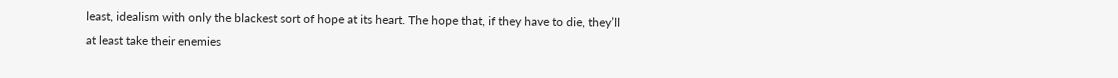least, idealism with only the blackest sort of hope at its heart. The hope that, if they have to die, they’ll at least take their enemies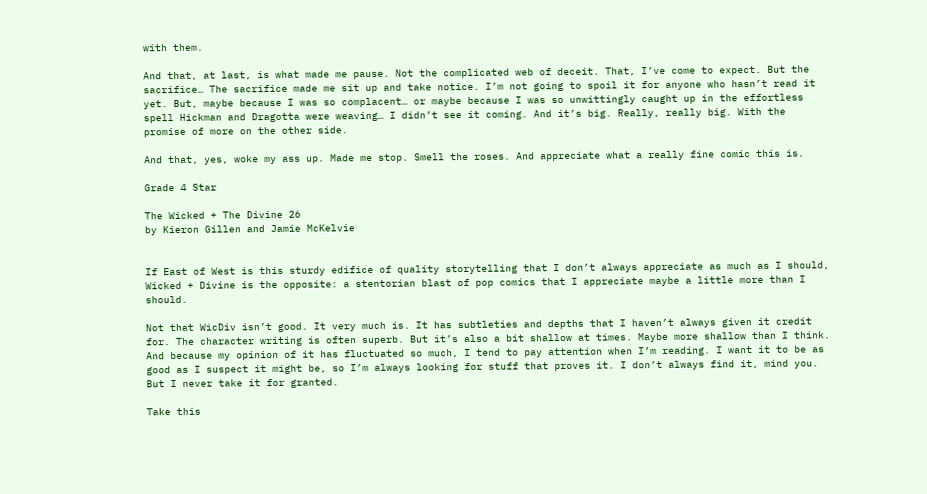with them.

And that, at last, is what made me pause. Not the complicated web of deceit. That, I’ve come to expect. But the sacrifice… The sacrifice made me sit up and take notice. I’m not going to spoil it for anyone who hasn’t read it yet. But, maybe because I was so complacent… or maybe because I was so unwittingly caught up in the effortless spell Hickman and Dragotta were weaving… I didn’t see it coming. And it’s big. Really, really big. With the promise of more on the other side.

And that, yes, woke my ass up. Made me stop. Smell the roses. And appreciate what a really fine comic this is.

Grade 4 Star

The Wicked + The Divine 26
by Kieron Gillen and Jamie McKelvie


If East of West is this sturdy edifice of quality storytelling that I don’t always appreciate as much as I should, Wicked + Divine is the opposite: a stentorian blast of pop comics that I appreciate maybe a little more than I should.

Not that WicDiv isn’t good. It very much is. It has subtleties and depths that I haven’t always given it credit for. The character writing is often superb. But it’s also a bit shallow at times. Maybe more shallow than I think. And because my opinion of it has fluctuated so much, I tend to pay attention when I’m reading. I want it to be as good as I suspect it might be, so I’m always looking for stuff that proves it. I don’t always find it, mind you. But I never take it for granted.

Take this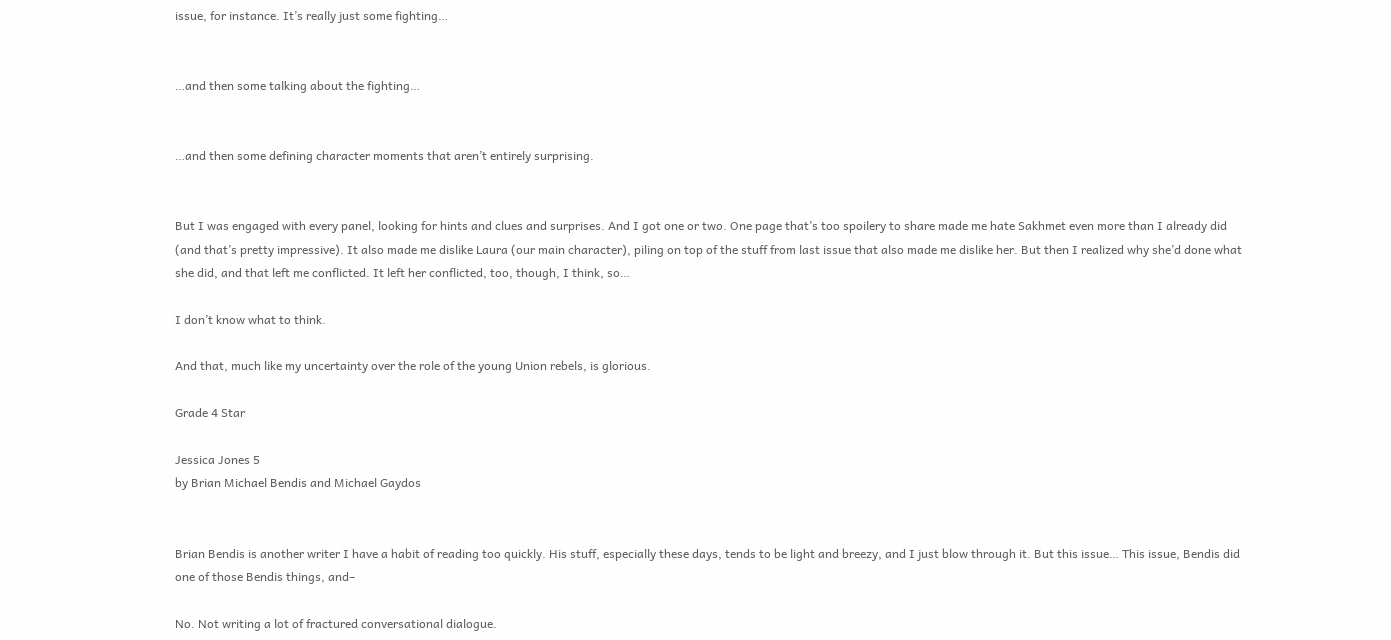issue, for instance. It’s really just some fighting…


…and then some talking about the fighting…


…and then some defining character moments that aren’t entirely surprising.


But I was engaged with every panel, looking for hints and clues and surprises. And I got one or two. One page that’s too spoilery to share made me hate Sakhmet even more than I already did (and that’s pretty impressive). It also made me dislike Laura (our main character), piling on top of the stuff from last issue that also made me dislike her. But then I realized why she’d done what she did, and that left me conflicted. It left her conflicted, too, though, I think, so…

I don’t know what to think.

And that, much like my uncertainty over the role of the young Union rebels, is glorious.

Grade 4 Star

Jessica Jones 5
by Brian Michael Bendis and Michael Gaydos


Brian Bendis is another writer I have a habit of reading too quickly. His stuff, especially these days, tends to be light and breezy, and I just blow through it. But this issue… This issue, Bendis did one of those Bendis things, and–

No. Not writing a lot of fractured conversational dialogue.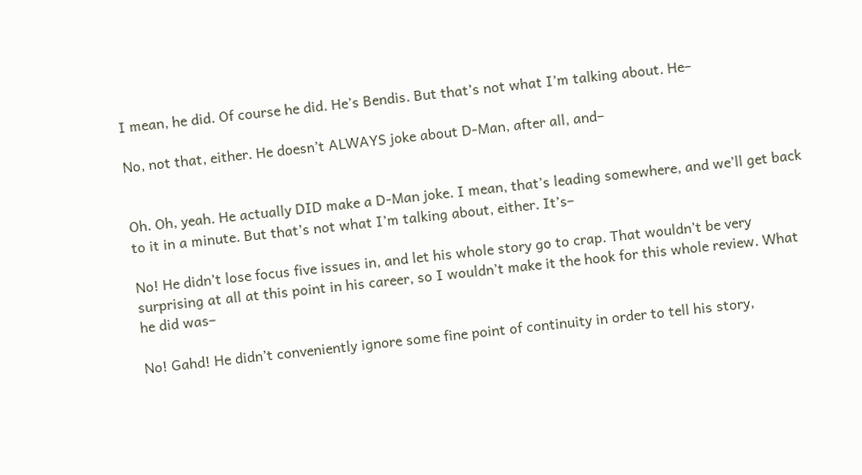I mean, he did. Of course he did. He’s Bendis. But that’s not what I’m talking about. He–

No, not that, either. He doesn’t ALWAYS joke about D-Man, after all, and–


Oh. Oh, yeah. He actually DID make a D-Man joke. I mean, that’s leading somewhere, and we’ll get back to it in a minute. But that’s not what I’m talking about, either. It’s–

No! He didn’t lose focus five issues in, and let his whole story go to crap. That wouldn’t be very surprising at all at this point in his career, so I wouldn’t make it the hook for this whole review. What he did was–

No! Gahd! He didn’t conveniently ignore some fine point of continuity in order to tell his story,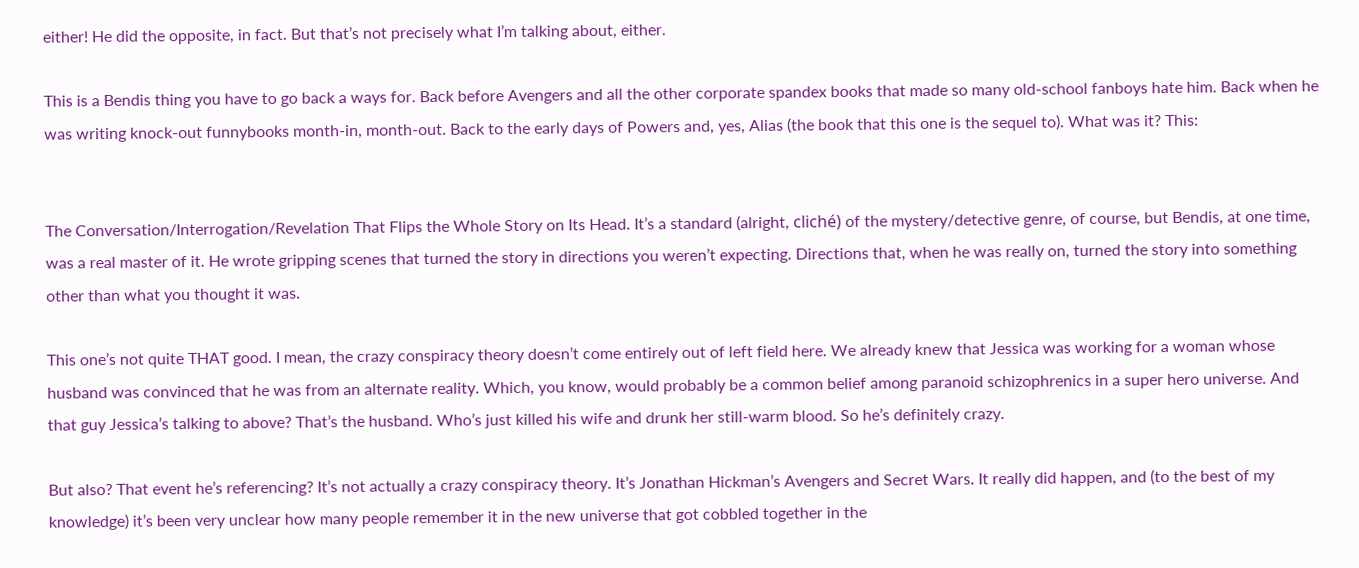either! He did the opposite, in fact. But that’s not precisely what I’m talking about, either.

This is a Bendis thing you have to go back a ways for. Back before Avengers and all the other corporate spandex books that made so many old-school fanboys hate him. Back when he was writing knock-out funnybooks month-in, month-out. Back to the early days of Powers and, yes, Alias (the book that this one is the sequel to). What was it? This:


The Conversation/Interrogation/Revelation That Flips the Whole Story on Its Head. It’s a standard (alright, cliché) of the mystery/detective genre, of course, but Bendis, at one time, was a real master of it. He wrote gripping scenes that turned the story in directions you weren’t expecting. Directions that, when he was really on, turned the story into something other than what you thought it was.

This one’s not quite THAT good. I mean, the crazy conspiracy theory doesn’t come entirely out of left field here. We already knew that Jessica was working for a woman whose husband was convinced that he was from an alternate reality. Which, you know, would probably be a common belief among paranoid schizophrenics in a super hero universe. And that guy Jessica’s talking to above? That’s the husband. Who’s just killed his wife and drunk her still-warm blood. So he’s definitely crazy.

But also? That event he’s referencing? It’s not actually a crazy conspiracy theory. It’s Jonathan Hickman’s Avengers and Secret Wars. It really did happen, and (to the best of my knowledge) it’s been very unclear how many people remember it in the new universe that got cobbled together in the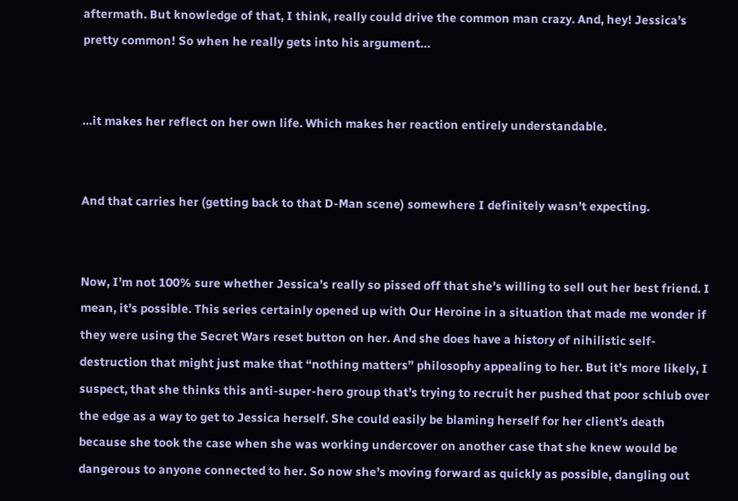aftermath. But knowledge of that, I think, really could drive the common man crazy. And, hey! Jessica’s pretty common! So when he really gets into his argument…


…it makes her reflect on her own life. Which makes her reaction entirely understandable.


And that carries her (getting back to that D-Man scene) somewhere I definitely wasn’t expecting.


Now, I’m not 100% sure whether Jessica’s really so pissed off that she’s willing to sell out her best friend. I mean, it’s possible. This series certainly opened up with Our Heroine in a situation that made me wonder if they were using the Secret Wars reset button on her. And she does have a history of nihilistic self-destruction that might just make that “nothing matters” philosophy appealing to her. But it’s more likely, I suspect, that she thinks this anti-super-hero group that’s trying to recruit her pushed that poor schlub over the edge as a way to get to Jessica herself. She could easily be blaming herself for her client’s death because she took the case when she was working undercover on another case that she knew would be dangerous to anyone connected to her. So now she’s moving forward as quickly as possible, dangling out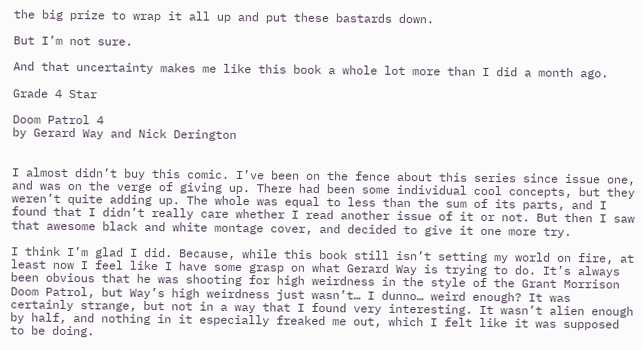the big prize to wrap it all up and put these bastards down.

But I’m not sure.

And that uncertainty makes me like this book a whole lot more than I did a month ago.

Grade 4 Star

Doom Patrol 4
by Gerard Way and Nick Derington


I almost didn’t buy this comic. I’ve been on the fence about this series since issue one, and was on the verge of giving up. There had been some individual cool concepts, but they weren’t quite adding up. The whole was equal to less than the sum of its parts, and I found that I didn’t really care whether I read another issue of it or not. But then I saw that awesome black and white montage cover, and decided to give it one more try.

I think I’m glad I did. Because, while this book still isn’t setting my world on fire, at least now I feel like I have some grasp on what Gerard Way is trying to do. It’s always been obvious that he was shooting for high weirdness in the style of the Grant Morrison Doom Patrol, but Way’s high weirdness just wasn’t… I dunno… weird enough? It was certainly strange, but not in a way that I found very interesting. It wasn’t alien enough by half, and nothing in it especially freaked me out, which I felt like it was supposed to be doing.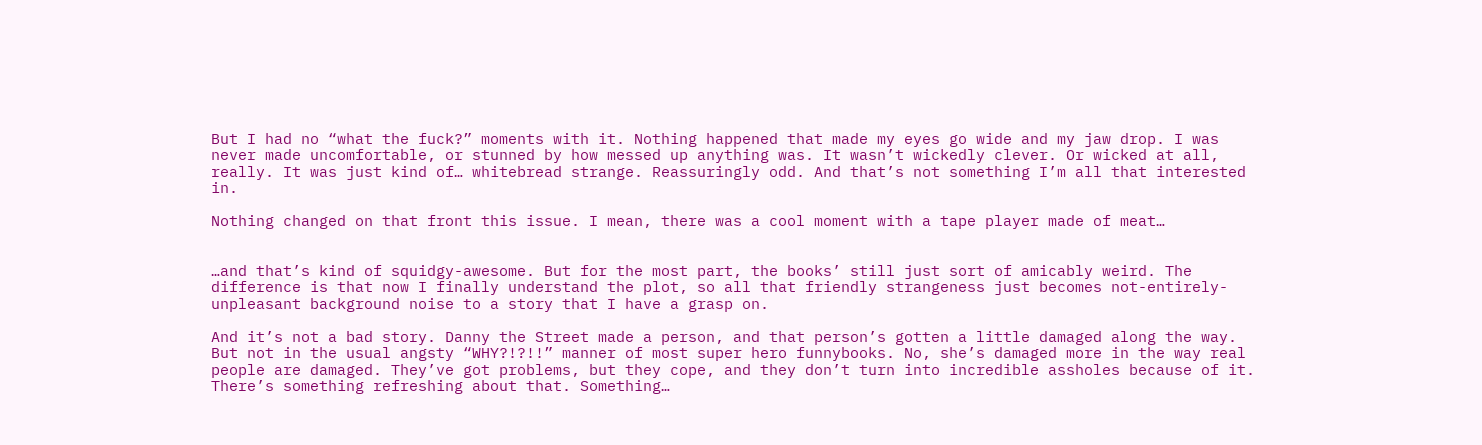But I had no “what the fuck?” moments with it. Nothing happened that made my eyes go wide and my jaw drop. I was never made uncomfortable, or stunned by how messed up anything was. It wasn’t wickedly clever. Or wicked at all, really. It was just kind of… whitebread strange. Reassuringly odd. And that’s not something I’m all that interested in.

Nothing changed on that front this issue. I mean, there was a cool moment with a tape player made of meat…


…and that’s kind of squidgy-awesome. But for the most part, the books’ still just sort of amicably weird. The difference is that now I finally understand the plot, so all that friendly strangeness just becomes not-entirely-unpleasant background noise to a story that I have a grasp on.

And it’s not a bad story. Danny the Street made a person, and that person’s gotten a little damaged along the way. But not in the usual angsty “WHY?!?!!” manner of most super hero funnybooks. No, she’s damaged more in the way real people are damaged. They’ve got problems, but they cope, and they don’t turn into incredible assholes because of it. There’s something refreshing about that. Something…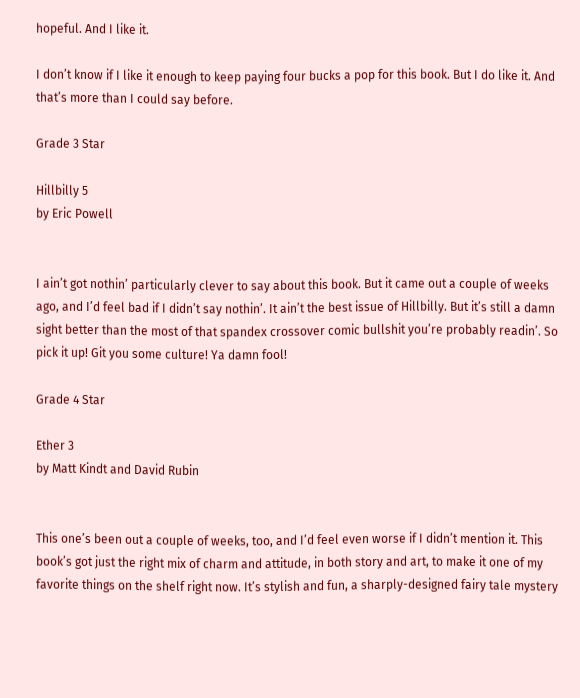hopeful. And I like it.

I don’t know if I like it enough to keep paying four bucks a pop for this book. But I do like it. And that’s more than I could say before.

Grade 3 Star

Hillbilly 5
by Eric Powell


I ain’t got nothin’ particularly clever to say about this book. But it came out a couple of weeks ago, and I’d feel bad if I didn’t say nothin’. It ain’t the best issue of Hillbilly. But it’s still a damn sight better than the most of that spandex crossover comic bullshit you’re probably readin’. So pick it up! Git you some culture! Ya damn fool!

Grade 4 Star

Ether 3
by Matt Kindt and David Rubin


This one’s been out a couple of weeks, too, and I’d feel even worse if I didn’t mention it. This book’s got just the right mix of charm and attitude, in both story and art, to make it one of my favorite things on the shelf right now. It’s stylish and fun, a sharply-designed fairy tale mystery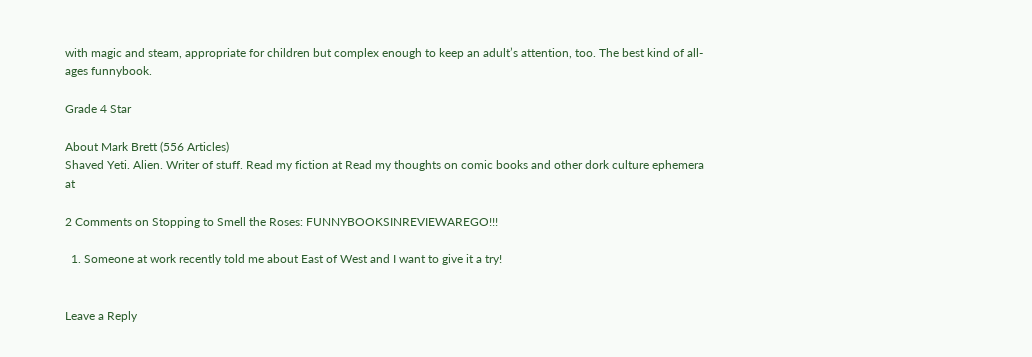with magic and steam, appropriate for children but complex enough to keep an adult’s attention, too. The best kind of all-ages funnybook.

Grade 4 Star

About Mark Brett (556 Articles)
Shaved Yeti. Alien. Writer of stuff. Read my fiction at Read my thoughts on comic books and other dork culture ephemera at

2 Comments on Stopping to Smell the Roses: FUNNYBOOKSINREVIEWAREGO!!!

  1. Someone at work recently told me about East of West and I want to give it a try!


Leave a Reply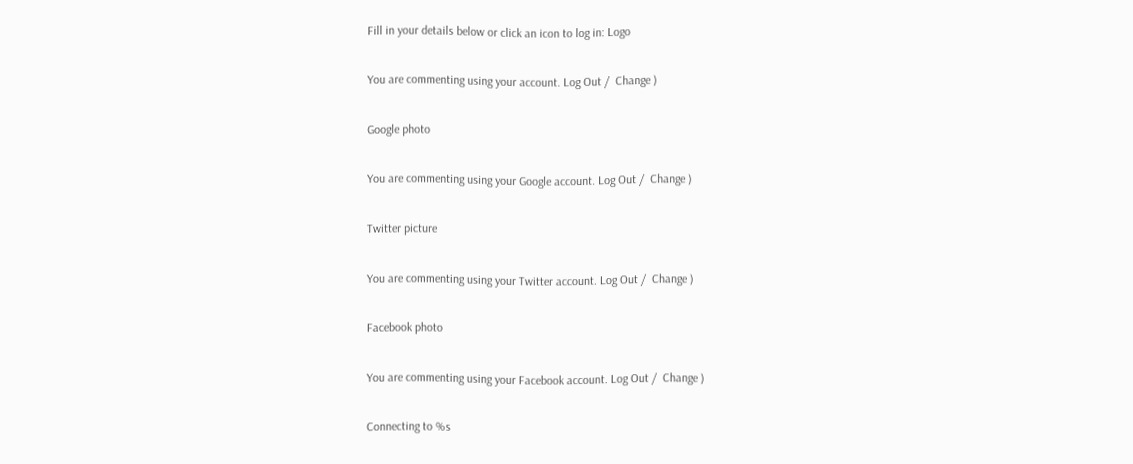Fill in your details below or click an icon to log in: Logo

You are commenting using your account. Log Out /  Change )

Google photo

You are commenting using your Google account. Log Out /  Change )

Twitter picture

You are commenting using your Twitter account. Log Out /  Change )

Facebook photo

You are commenting using your Facebook account. Log Out /  Change )

Connecting to %s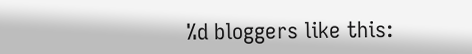%d bloggers like this: